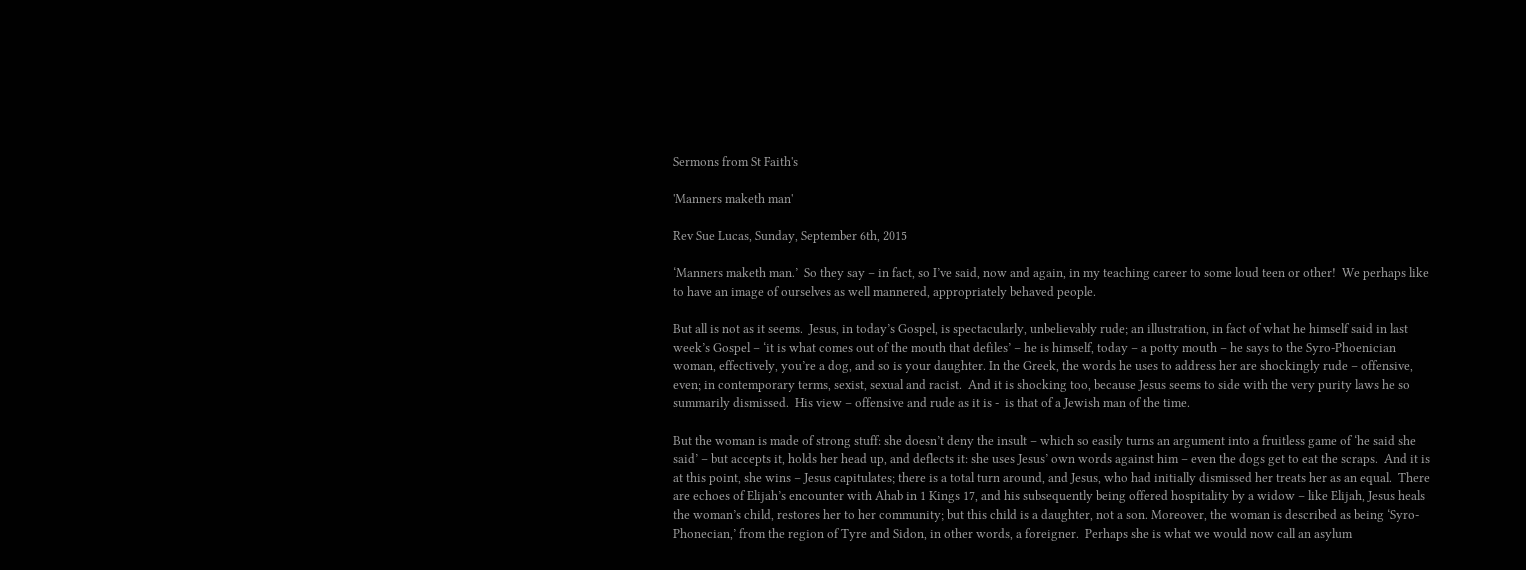Sermons from St Faith's

'Manners maketh man'

Rev Sue Lucas, Sunday, September 6th, 2015

‘Manners maketh man.’  So they say – in fact, so I’ve said, now and again, in my teaching career to some loud teen or other!  We perhaps like to have an image of ourselves as well mannered, appropriately behaved people.

But all is not as it seems.  Jesus, in today’s Gospel, is spectacularly, unbelievably rude; an illustration, in fact of what he himself said in last week’s Gospel – ‘it is what comes out of the mouth that defiles’ – he is himself, today – a potty mouth – he says to the Syro-Phoenician woman, effectively, you’re a dog, and so is your daughter. In the Greek, the words he uses to address her are shockingly rude – offensive, even; in contemporary terms, sexist, sexual and racist.  And it is shocking too, because Jesus seems to side with the very purity laws he so summarily dismissed.  His view – offensive and rude as it is -  is that of a Jewish man of the time.

But the woman is made of strong stuff: she doesn’t deny the insult – which so easily turns an argument into a fruitless game of ‘he said she said’ – but accepts it, holds her head up, and deflects it: she uses Jesus’ own words against him – even the dogs get to eat the scraps.  And it is at this point, she wins – Jesus capitulates; there is a total turn around, and Jesus, who had initially dismissed her treats her as an equal.  There are echoes of Elijah’s encounter with Ahab in 1 Kings 17, and his subsequently being offered hospitality by a widow – like Elijah, Jesus heals the woman’s child, restores her to her community; but this child is a daughter, not a son. Moreover, the woman is described as being ‘Syro-Phonecian,’ from the region of Tyre and Sidon, in other words, a foreigner.  Perhaps she is what we would now call an asylum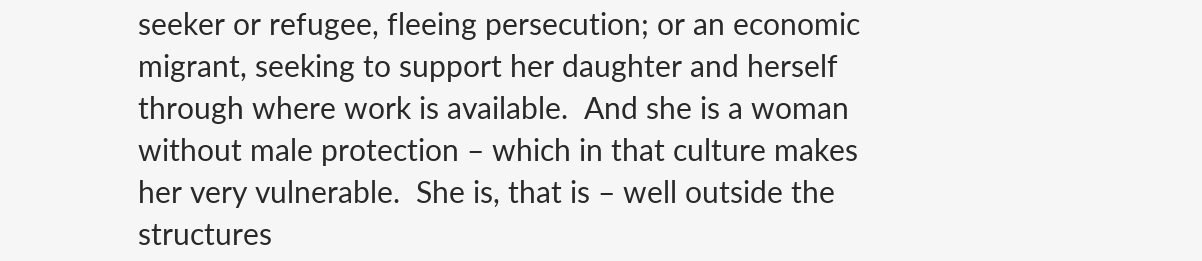seeker or refugee, fleeing persecution; or an economic migrant, seeking to support her daughter and herself through where work is available.  And she is a woman without male protection – which in that culture makes her very vulnerable.  She is, that is – well outside the structures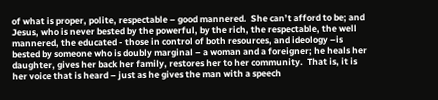of what is proper, polite, respectable – good mannered.  She can’t afford to be; and Jesus, who is never bested by the powerful, by the rich, the respectable, the well mannered, the educated - those in control of both resources, and ideology –is bested by someone who is doubly marginal – a woman and a foreigner; he heals her daughter, gives her back her family, restores her to her community.  That is, it is her voice that is heard – just as he gives the man with a speech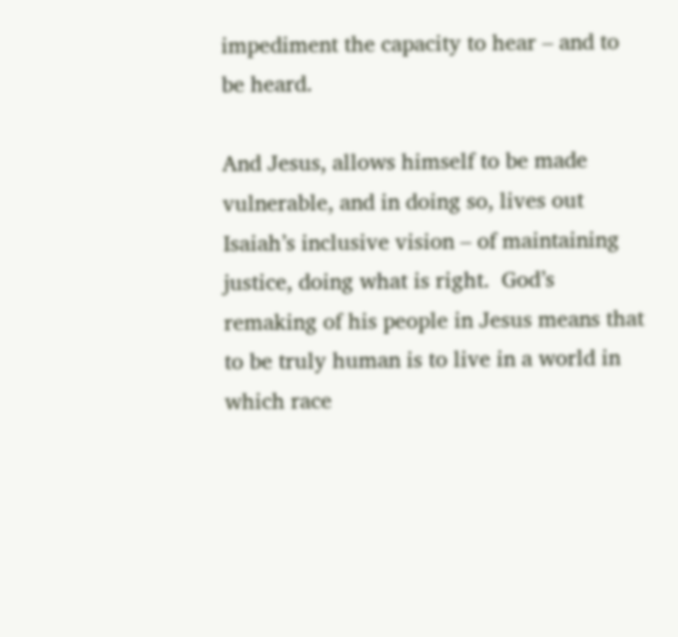impediment the capacity to hear – and to be heard.

And Jesus, allows himself to be made vulnerable, and in doing so, lives out Isaiah’s inclusive vision – of maintaining justice, doing what is right.  God’s remaking of his people in Jesus means that to be truly human is to live in a world in which race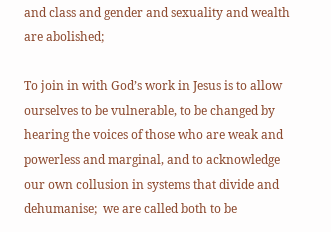and class and gender and sexuality and wealth are abolished;

To join in with God’s work in Jesus is to allow ourselves to be vulnerable, to be changed by hearing the voices of those who are weak and powerless and marginal, and to acknowledge our own collusion in systems that divide and dehumanise;  we are called both to be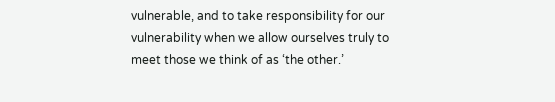vulnerable, and to take responsibility for our vulnerability when we allow ourselves truly to meet those we think of as ‘the other.’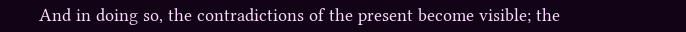And in doing so, the contradictions of the present become visible; the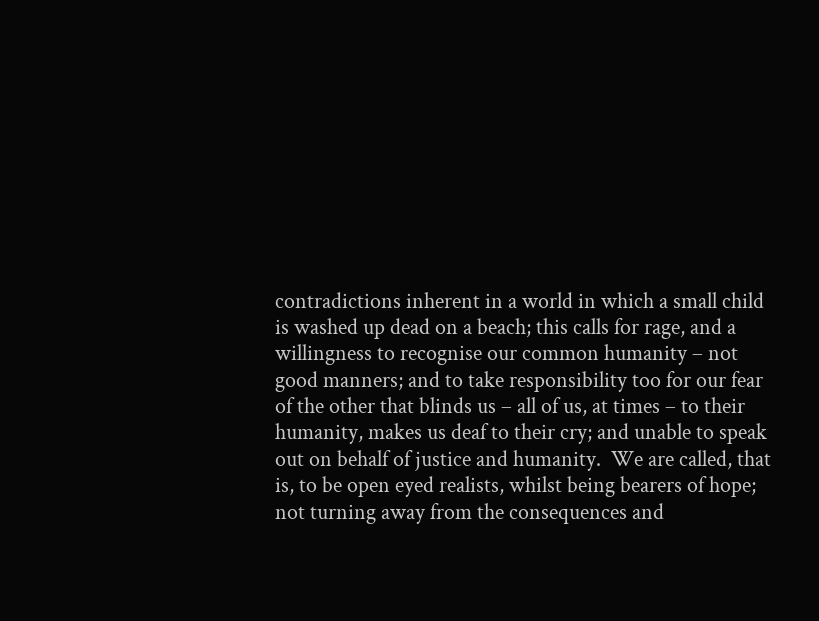contradictions inherent in a world in which a small child is washed up dead on a beach; this calls for rage, and a willingness to recognise our common humanity – not good manners; and to take responsibility too for our fear of the other that blinds us – all of us, at times – to their humanity, makes us deaf to their cry; and unable to speak out on behalf of justice and humanity.  We are called, that is, to be open eyed realists, whilst being bearers of hope;   not turning away from the consequences and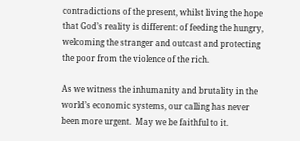contradictions of the present, whilst living the hope that God’s reality is different: of feeding the hungry, welcoming the stranger and outcast and protecting the poor from the violence of the rich.

As we witness the inhumanity and brutality in the world’s economic systems, our calling has never been more urgent.  May we be faithful to it.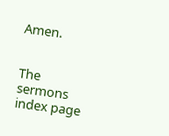Amen.


The sermons index page